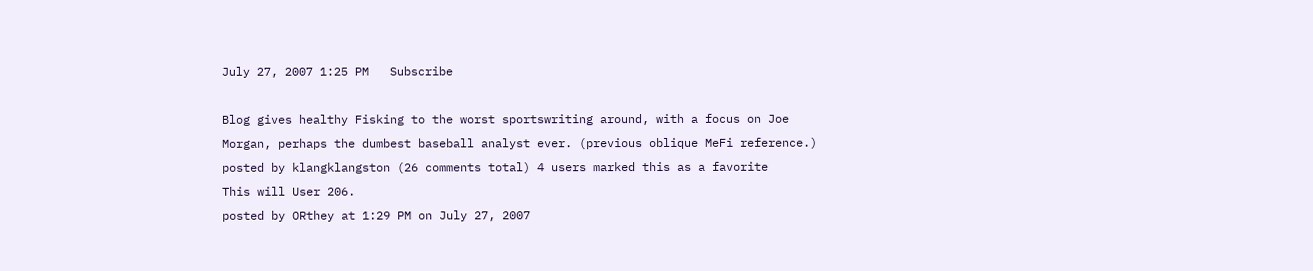July 27, 2007 1:25 PM   Subscribe

Blog gives healthy Fisking to the worst sportswriting around, with a focus on Joe Morgan, perhaps the dumbest baseball analyst ever. (previous oblique MeFi reference.)
posted by klangklangston (26 comments total) 4 users marked this as a favorite
This will User 206.
posted by ORthey at 1:29 PM on July 27, 2007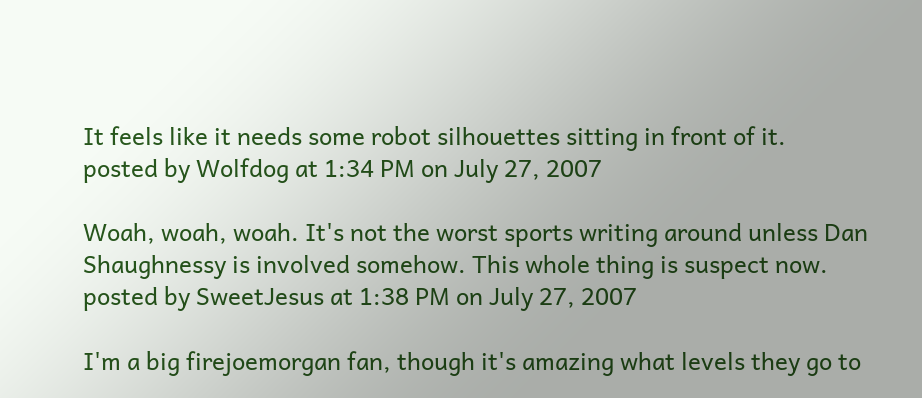It feels like it needs some robot silhouettes sitting in front of it.
posted by Wolfdog at 1:34 PM on July 27, 2007

Woah, woah, woah. It's not the worst sports writing around unless Dan Shaughnessy is involved somehow. This whole thing is suspect now.
posted by SweetJesus at 1:38 PM on July 27, 2007

I'm a big firejoemorgan fan, though it's amazing what levels they go to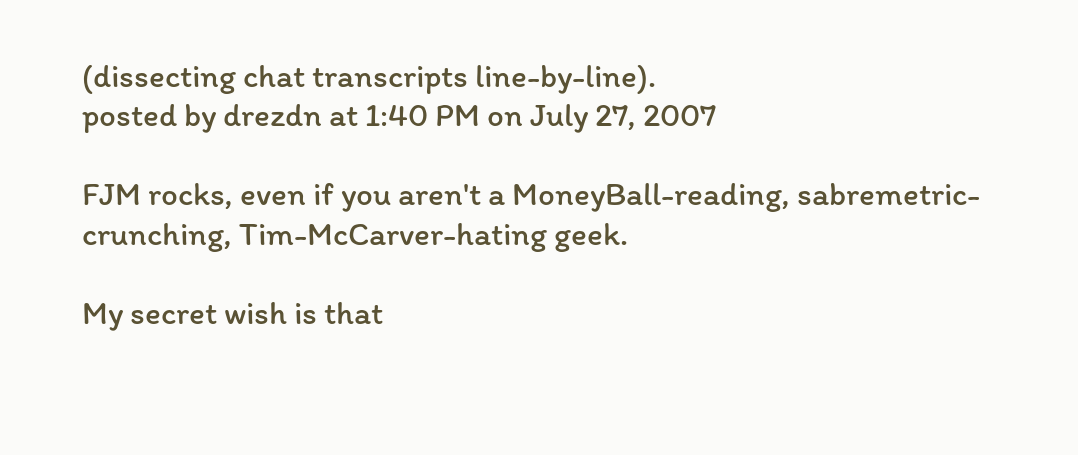(dissecting chat transcripts line-by-line).
posted by drezdn at 1:40 PM on July 27, 2007

FJM rocks, even if you aren't a MoneyBall-reading, sabremetric-crunching, Tim-McCarver-hating geek.

My secret wish is that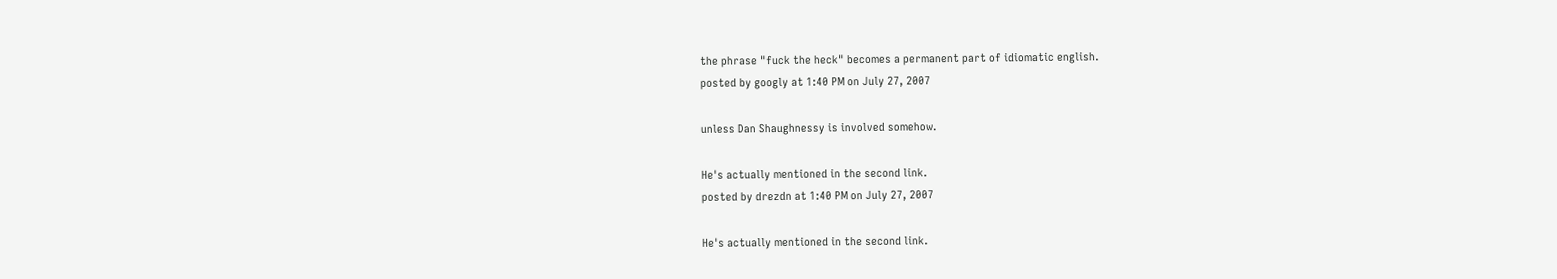the phrase "fuck the heck" becomes a permanent part of idiomatic english.
posted by googly at 1:40 PM on July 27, 2007

unless Dan Shaughnessy is involved somehow.

He's actually mentioned in the second link.
posted by drezdn at 1:40 PM on July 27, 2007

He's actually mentioned in the second link.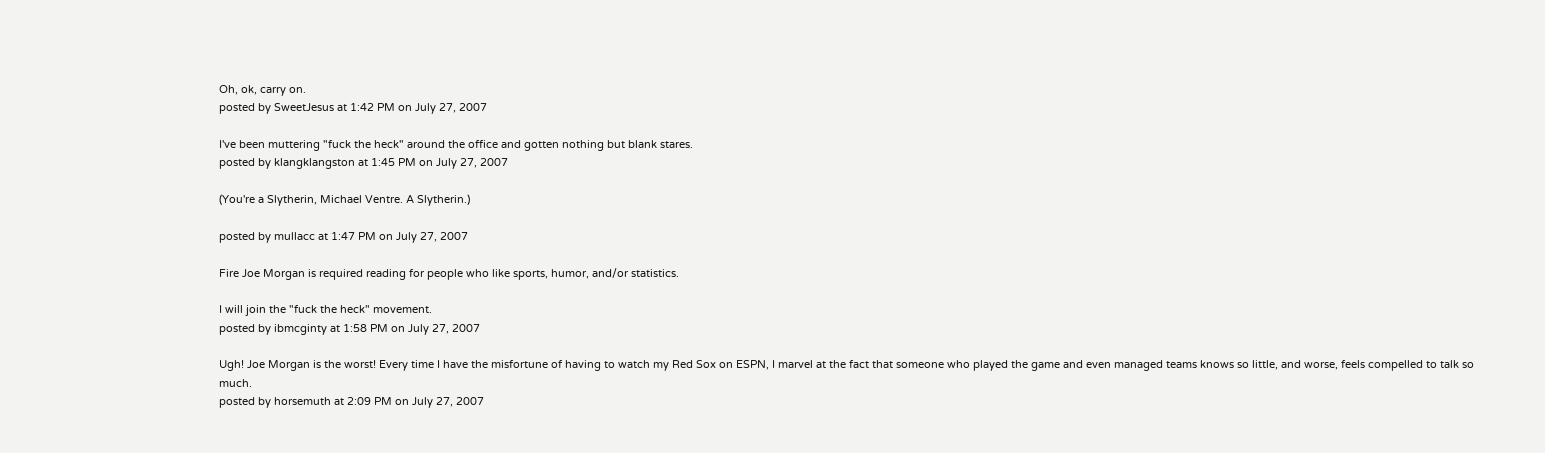Oh, ok, carry on.
posted by SweetJesus at 1:42 PM on July 27, 2007

I've been muttering "fuck the heck" around the office and gotten nothing but blank stares.
posted by klangklangston at 1:45 PM on July 27, 2007

(You're a Slytherin, Michael Ventre. A Slytherin.)

posted by mullacc at 1:47 PM on July 27, 2007

Fire Joe Morgan is required reading for people who like sports, humor, and/or statistics.

I will join the "fuck the heck" movement.
posted by ibmcginty at 1:58 PM on July 27, 2007

Ugh! Joe Morgan is the worst! Every time I have the misfortune of having to watch my Red Sox on ESPN, I marvel at the fact that someone who played the game and even managed teams knows so little, and worse, feels compelled to talk so much.
posted by horsemuth at 2:09 PM on July 27, 2007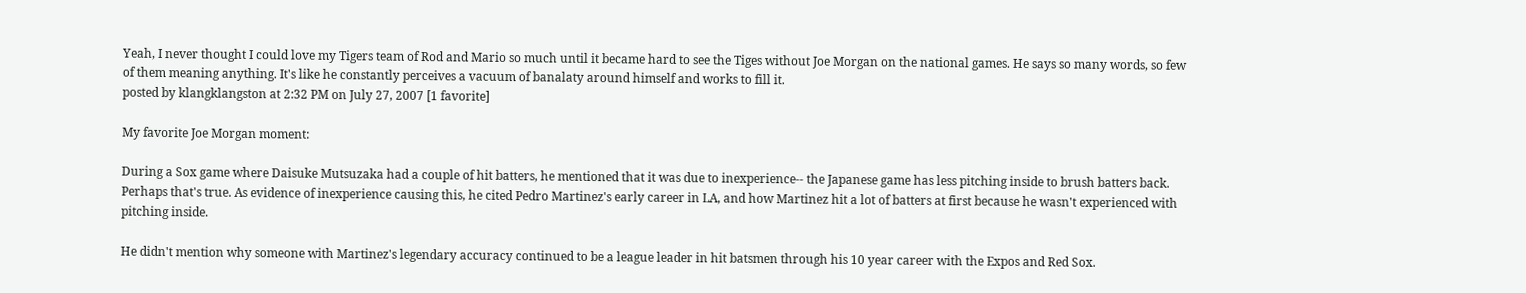Yeah, I never thought I could love my Tigers team of Rod and Mario so much until it became hard to see the Tiges without Joe Morgan on the national games. He says so many words, so few of them meaning anything. It's like he constantly perceives a vacuum of banalaty around himself and works to fill it.
posted by klangklangston at 2:32 PM on July 27, 2007 [1 favorite]

My favorite Joe Morgan moment:

During a Sox game where Daisuke Mutsuzaka had a couple of hit batters, he mentioned that it was due to inexperience-- the Japanese game has less pitching inside to brush batters back. Perhaps that's true. As evidence of inexperience causing this, he cited Pedro Martinez's early career in LA, and how Martinez hit a lot of batters at first because he wasn't experienced with pitching inside.

He didn't mention why someone with Martinez's legendary accuracy continued to be a league leader in hit batsmen through his 10 year career with the Expos and Red Sox.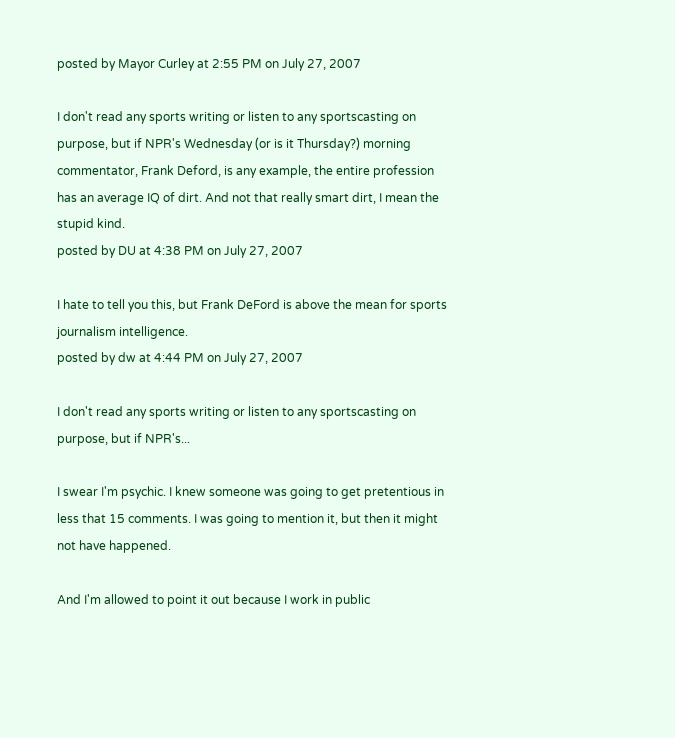posted by Mayor Curley at 2:55 PM on July 27, 2007

I don't read any sports writing or listen to any sportscasting on purpose, but if NPR's Wednesday (or is it Thursday?) morning commentator, Frank Deford, is any example, the entire profession has an average IQ of dirt. And not that really smart dirt, I mean the stupid kind.
posted by DU at 4:38 PM on July 27, 2007

I hate to tell you this, but Frank DeFord is above the mean for sports journalism intelligence.
posted by dw at 4:44 PM on July 27, 2007

I don't read any sports writing or listen to any sportscasting on purpose, but if NPR's...

I swear I'm psychic. I knew someone was going to get pretentious in less that 15 comments. I was going to mention it, but then it might not have happened.

And I'm allowed to point it out because I work in public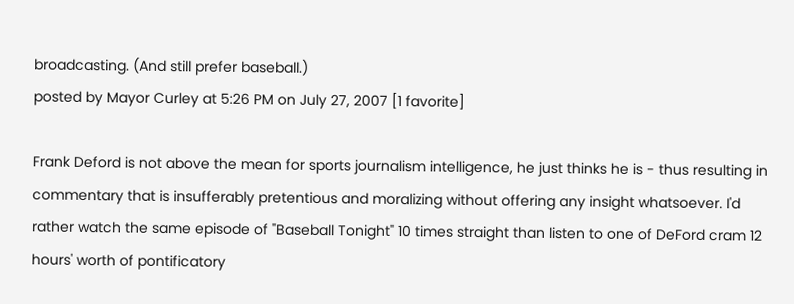broadcasting. (And still prefer baseball.)
posted by Mayor Curley at 5:26 PM on July 27, 2007 [1 favorite]

Frank Deford is not above the mean for sports journalism intelligence, he just thinks he is - thus resulting in commentary that is insufferably pretentious and moralizing without offering any insight whatsoever. I'd rather watch the same episode of "Baseball Tonight" 10 times straight than listen to one of DeFord cram 12 hours' worth of pontificatory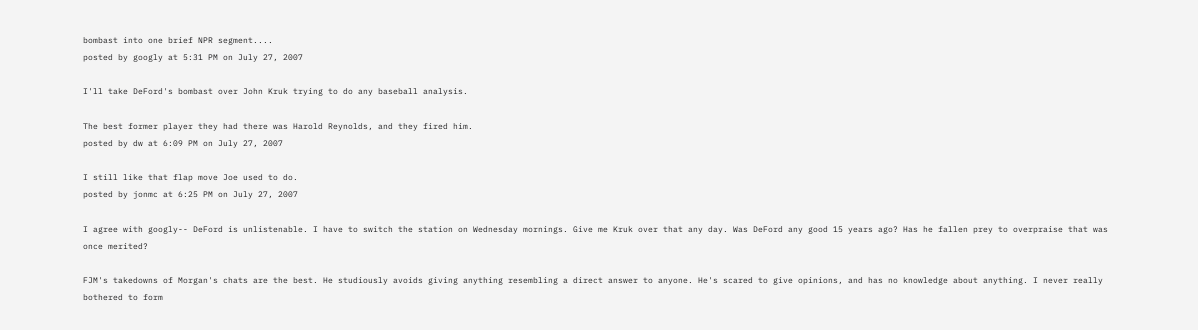bombast into one brief NPR segment....
posted by googly at 5:31 PM on July 27, 2007

I'll take DeFord's bombast over John Kruk trying to do any baseball analysis.

The best former player they had there was Harold Reynolds, and they fired him.
posted by dw at 6:09 PM on July 27, 2007

I still like that flap move Joe used to do.
posted by jonmc at 6:25 PM on July 27, 2007

I agree with googly-- DeFord is unlistenable. I have to switch the station on Wednesday mornings. Give me Kruk over that any day. Was DeFord any good 15 years ago? Has he fallen prey to overpraise that was once merited?

FJM's takedowns of Morgan's chats are the best. He studiously avoids giving anything resembling a direct answer to anyone. He's scared to give opinions, and has no knowledge about anything. I never really bothered to form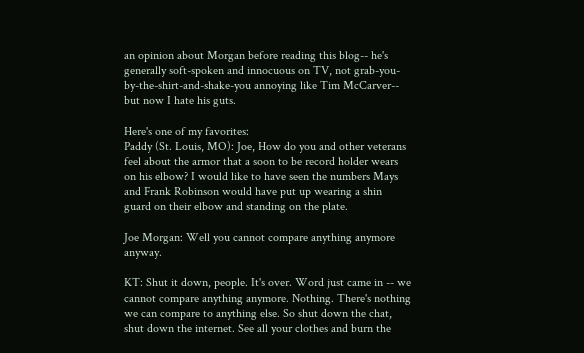an opinion about Morgan before reading this blog-- he's generally soft-spoken and innocuous on TV, not grab-you-by-the-shirt-and-shake-you annoying like Tim McCarver-- but now I hate his guts.

Here's one of my favorites:
Paddy (St. Louis, MO): Joe, How do you and other veterans feel about the armor that a soon to be record holder wears on his elbow? I would like to have seen the numbers Mays and Frank Robinson would have put up wearing a shin guard on their elbow and standing on the plate.

Joe Morgan: Well you cannot compare anything anymore anyway.

KT: Shut it down, people. It's over. Word just came in -- we cannot compare anything anymore. Nothing. There's nothing we can compare to anything else. So shut down the chat, shut down the internet. See all your clothes and burn the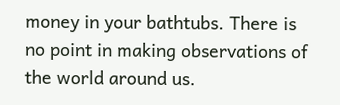money in your bathtubs. There is no point in making observations of the world around us.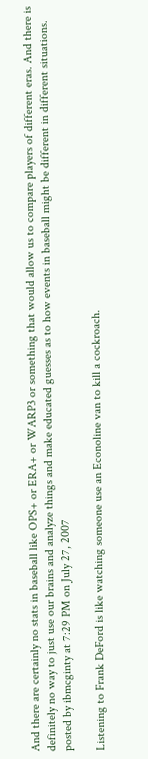And there are certainly no stats in baseball like OPS+ or ERA+ or WARP3 or something that would allow us to compare players of different eras. And there is definitely no way to just use our brains and analyze things and make educated guesses as to how events in baseball might be different in different situations.
posted by ibmcginty at 7:29 PM on July 27, 2007

Listening to Frank DeFord is like watching someone use an Econoline van to kill a cockroach.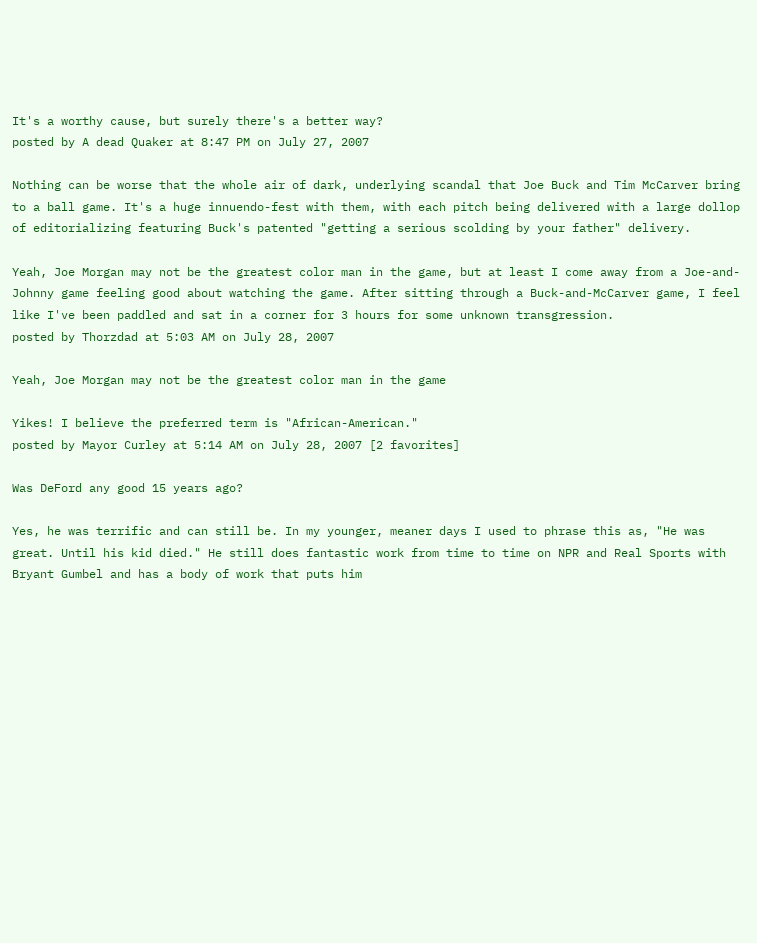It's a worthy cause, but surely there's a better way?
posted by A dead Quaker at 8:47 PM on July 27, 2007

Nothing can be worse that the whole air of dark, underlying scandal that Joe Buck and Tim McCarver bring to a ball game. It's a huge innuendo-fest with them, with each pitch being delivered with a large dollop of editorializing featuring Buck's patented "getting a serious scolding by your father" delivery.

Yeah, Joe Morgan may not be the greatest color man in the game, but at least I come away from a Joe-and-Johnny game feeling good about watching the game. After sitting through a Buck-and-McCarver game, I feel like I've been paddled and sat in a corner for 3 hours for some unknown transgression.
posted by Thorzdad at 5:03 AM on July 28, 2007

Yeah, Joe Morgan may not be the greatest color man in the game

Yikes! I believe the preferred term is "African-American."
posted by Mayor Curley at 5:14 AM on July 28, 2007 [2 favorites]

Was DeFord any good 15 years ago?

Yes, he was terrific and can still be. In my younger, meaner days I used to phrase this as, "He was great. Until his kid died." He still does fantastic work from time to time on NPR and Real Sports with Bryant Gumbel and has a body of work that puts him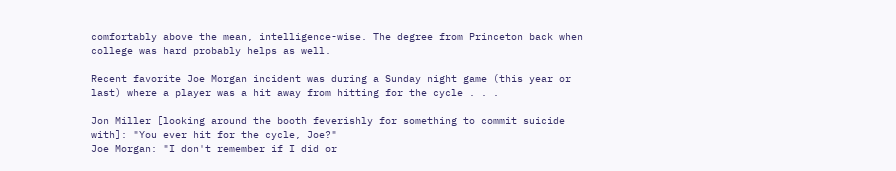comfortably above the mean, intelligence-wise. The degree from Princeton back when college was hard probably helps as well.

Recent favorite Joe Morgan incident was during a Sunday night game (this year or last) where a player was a hit away from hitting for the cycle . . .

Jon Miller [looking around the booth feverishly for something to commit suicide with]: "You ever hit for the cycle, Joe?"
Joe Morgan: "I don't remember if I did or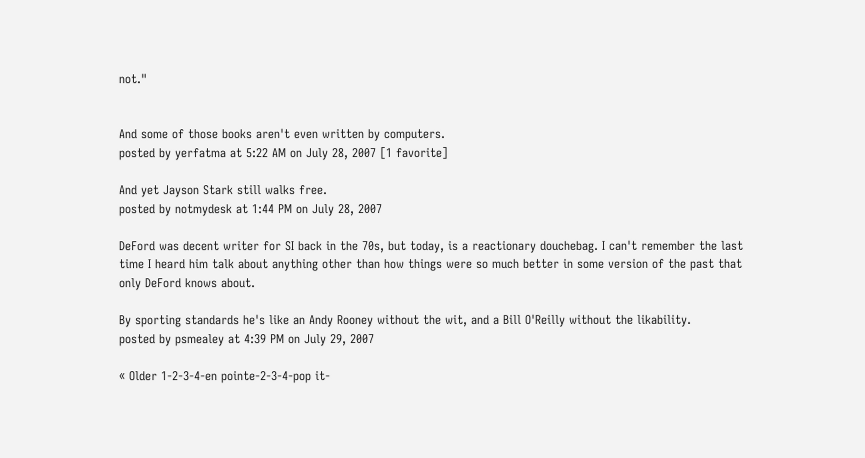not."


And some of those books aren't even written by computers.
posted by yerfatma at 5:22 AM on July 28, 2007 [1 favorite]

And yet Jayson Stark still walks free.
posted by notmydesk at 1:44 PM on July 28, 2007

DeFord was decent writer for SI back in the 70s, but today, is a reactionary douchebag. I can't remember the last time I heard him talk about anything other than how things were so much better in some version of the past that only DeFord knows about.

By sporting standards he's like an Andy Rooney without the wit, and a Bill O'Reilly without the likability.
posted by psmealey at 4:39 PM on July 29, 2007

« Older 1-2-3-4-en pointe-2-3-4-pop it-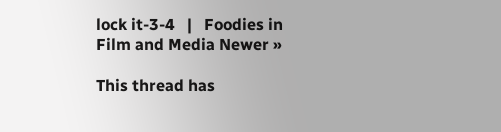lock it-3-4   |   Foodies in Film and Media Newer »

This thread has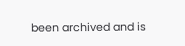been archived and is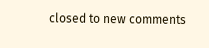closed to new comments